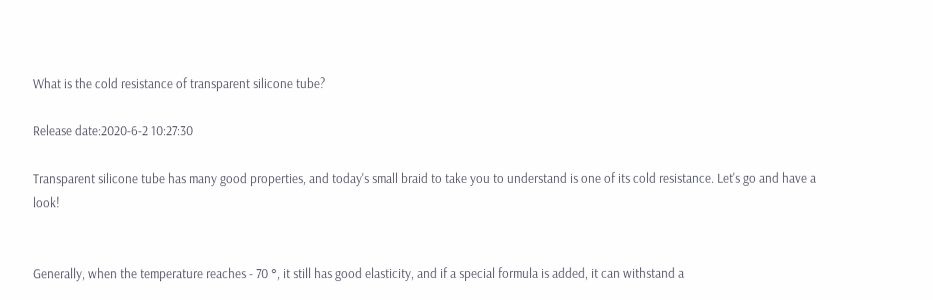What is the cold resistance of transparent silicone tube?

Release date:2020-6-2 10:27:30

Transparent silicone tube has many good properties, and today's small braid to take you to understand is one of its cold resistance. Let's go and have a look!


Generally, when the temperature reaches - 70 °, it still has good elasticity, and if a special formula is added, it can withstand a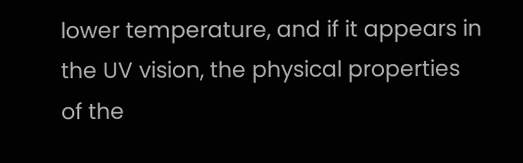lower temperature, and if it appears in the UV vision, the physical properties of the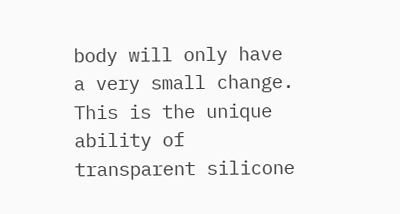body will only have a very small change. This is the unique ability of transparent silicone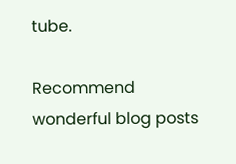tube.

Recommend wonderful blog posts